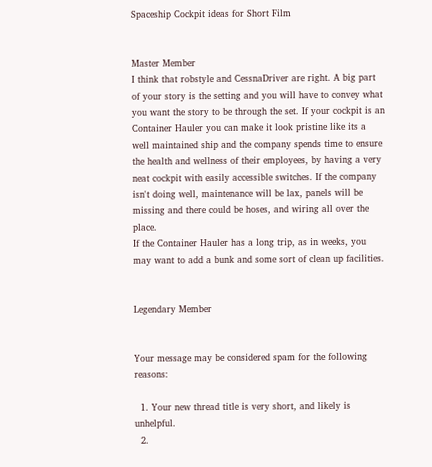Spaceship Cockpit ideas for Short Film


Master Member
I think that robstyle and CessnaDriver are right. A big part of your story is the setting and you will have to convey what you want the story to be through the set. If your cockpit is an Container Hauler you can make it look pristine like its a well maintained ship and the company spends time to ensure the health and wellness of their employees, by having a very neat cockpit with easily accessible switches. If the company isn't doing well, maintenance will be lax, panels will be missing and there could be hoses, and wiring all over the place.
If the Container Hauler has a long trip, as in weeks, you may want to add a bunk and some sort of clean up facilities.


Legendary Member


Your message may be considered spam for the following reasons:

  1. Your new thread title is very short, and likely is unhelpful.
  2.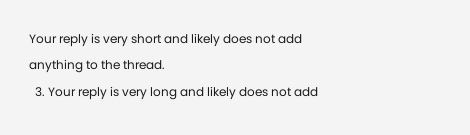Your reply is very short and likely does not add anything to the thread.
  3. Your reply is very long and likely does not add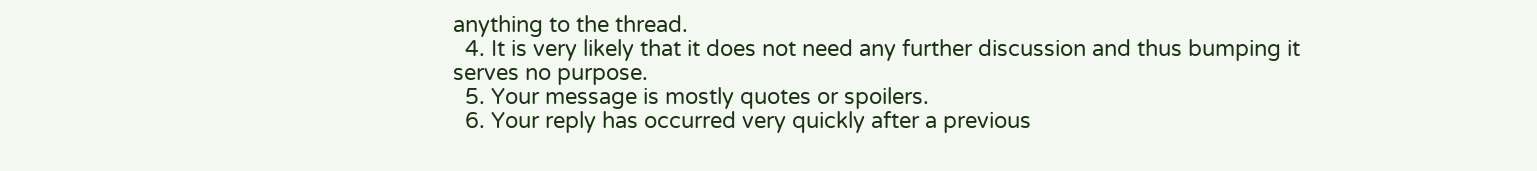anything to the thread.
  4. It is very likely that it does not need any further discussion and thus bumping it serves no purpose.
  5. Your message is mostly quotes or spoilers.
  6. Your reply has occurred very quickly after a previous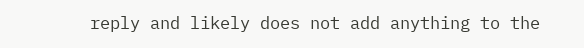reply and likely does not add anything to the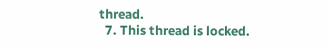thread.
  7. This thread is locked.